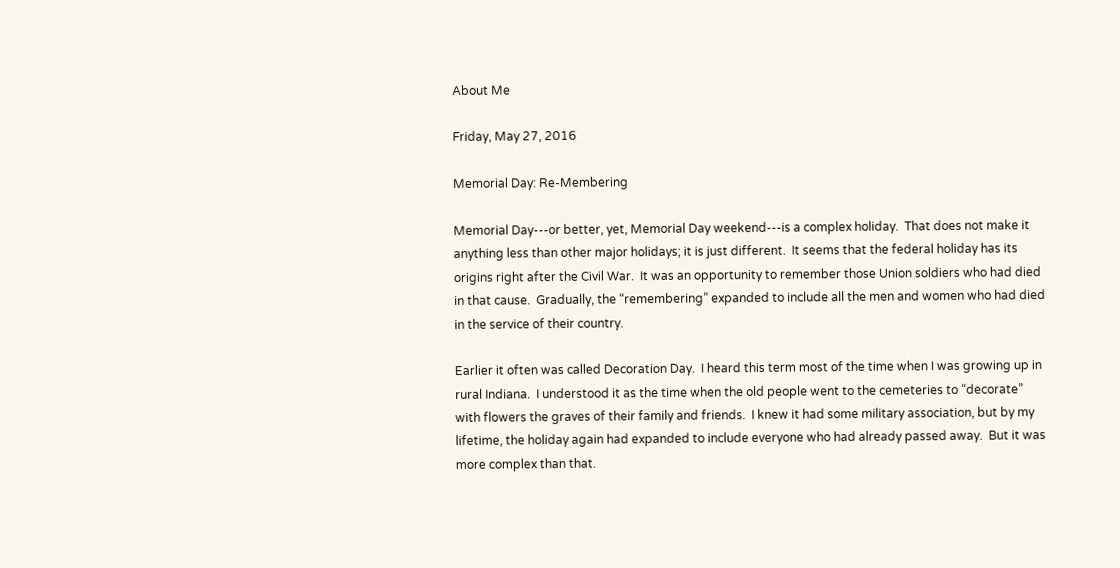About Me

Friday, May 27, 2016

Memorial Day: Re-Membering

Memorial Day---or better, yet, Memorial Day weekend---is a complex holiday.  That does not make it anything less than other major holidays; it is just different.  It seems that the federal holiday has its origins right after the Civil War.  It was an opportunity to remember those Union soldiers who had died in that cause.  Gradually, the “remembering” expanded to include all the men and women who had died in the service of their country.

Earlier it often was called Decoration Day.  I heard this term most of the time when I was growing up in rural Indiana.  I understood it as the time when the old people went to the cemeteries to “decorate” with flowers the graves of their family and friends.  I knew it had some military association, but by my lifetime, the holiday again had expanded to include everyone who had already passed away.  But it was more complex than that.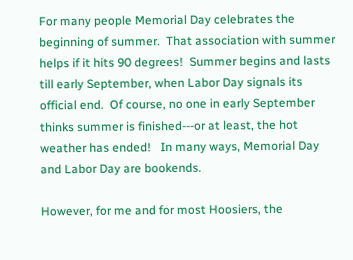For many people Memorial Day celebrates the beginning of summer.  That association with summer helps if it hits 90 degrees!  Summer begins and lasts till early September, when Labor Day signals its official end.  Of course, no one in early September thinks summer is finished---or at least, the hot weather has ended!   In many ways, Memorial Day and Labor Day are bookends.

However, for me and for most Hoosiers, the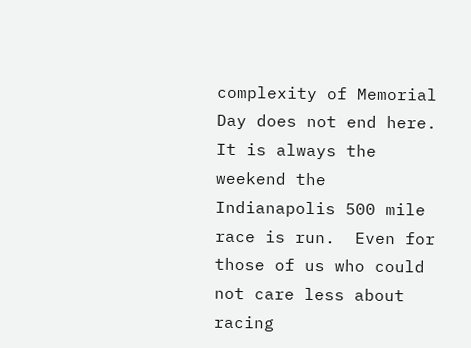complexity of Memorial Day does not end here.  It is always the weekend the Indianapolis 500 mile race is run.  Even for those of us who could not care less about racing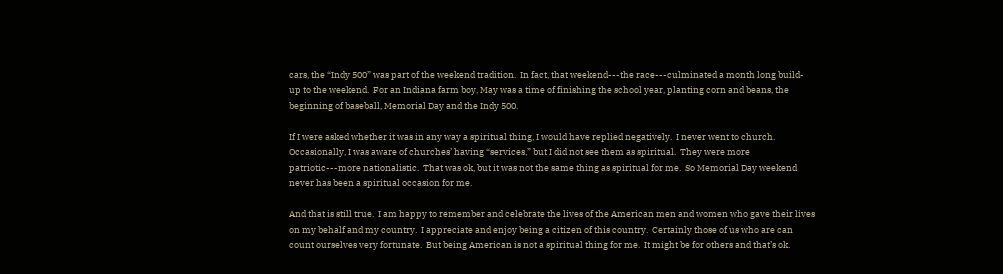cars, the “Indy 500” was part of the weekend tradition.  In fact, that weekend---the race---culminated a month long build-up to the weekend.  For an Indiana farm boy, May was a time of finishing the school year, planting corn and beans, the beginning of baseball, Memorial Day and the Indy 500.

If I were asked whether it was in any way a spiritual thing, I would have replied negatively.  I never went to church.  Occasionally, I was aware of churches’ having “services,” but I did not see them as spiritual.  They were more patriotic---more nationalistic.  That was ok, but it was not the same thing as spiritual for me.  So Memorial Day weekend never has been a spiritual occasion for me.

And that is still true.  I am happy to remember and celebrate the lives of the American men and women who gave their lives on my behalf and my country.  I appreciate and enjoy being a citizen of this country.  Certainly those of us who are can count ourselves very fortunate.  But being American is not a spiritual thing for me.  It might be for others and that’s ok.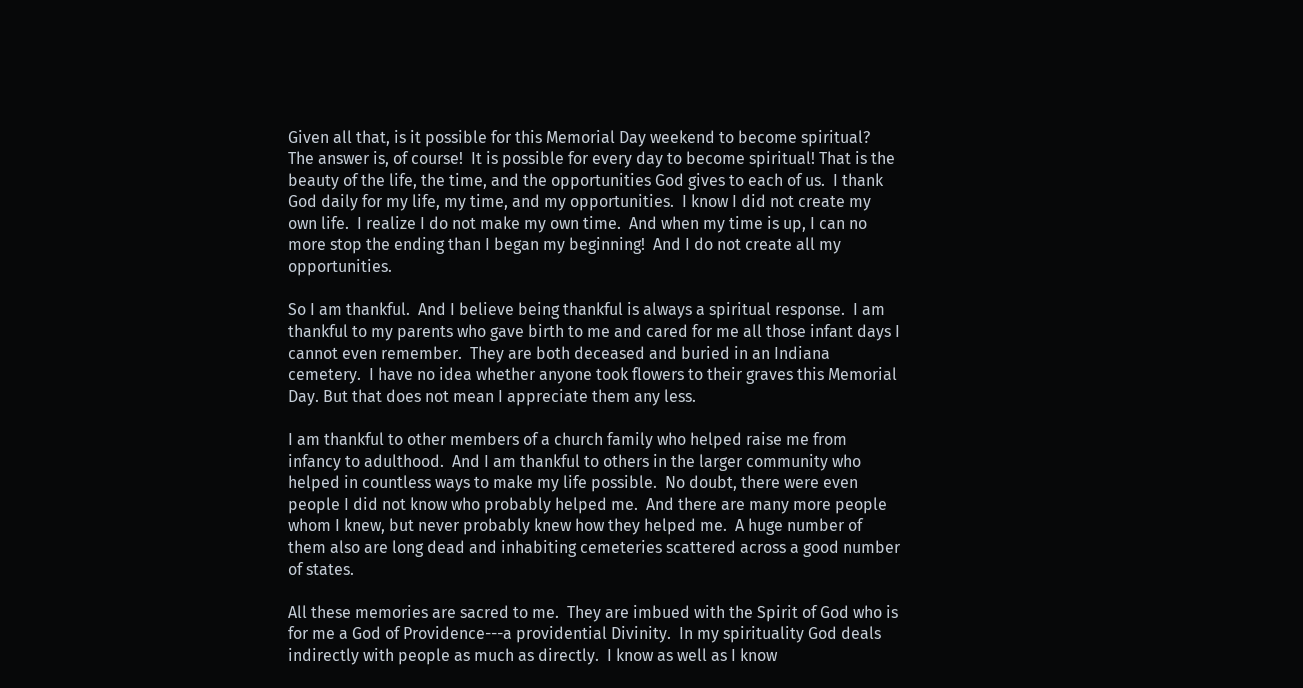Given all that, is it possible for this Memorial Day weekend to become spiritual?  The answer is, of course!  It is possible for every day to become spiritual! That is the beauty of the life, the time, and the opportunities God gives to each of us.  I thank God daily for my life, my time, and my opportunities.  I know I did not create my own life.  I realize I do not make my own time.  And when my time is up, I can no more stop the ending than I began my beginning!  And I do not create all my opportunities.

So I am thankful.  And I believe being thankful is always a spiritual response.  I am thankful to my parents who gave birth to me and cared for me all those infant days I cannot even remember.  They are both deceased and buried in an Indiana cemetery.  I have no idea whether anyone took flowers to their graves this Memorial Day. But that does not mean I appreciate them any less.

I am thankful to other members of a church family who helped raise me from infancy to adulthood.  And I am thankful to others in the larger community who helped in countless ways to make my life possible.  No doubt, there were even people I did not know who probably helped me.  And there are many more people whom I knew, but never probably knew how they helped me.  A huge number of them also are long dead and inhabiting cemeteries scattered across a good number of states.

All these memories are sacred to me.  They are imbued with the Spirit of God who is for me a God of Providence---a providential Divinity.  In my spirituality God deals indirectly with people as much as directly.  I know as well as I know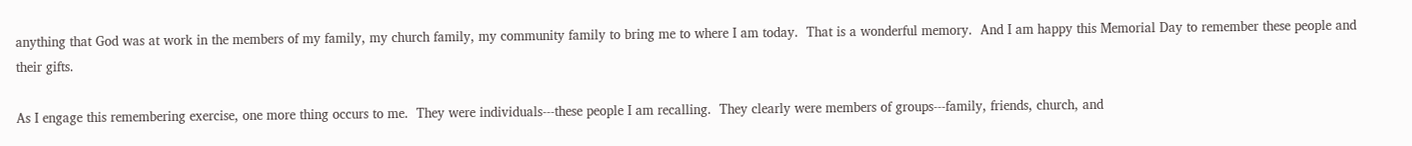anything that God was at work in the members of my family, my church family, my community family to bring me to where I am today.  That is a wonderful memory.  And I am happy this Memorial Day to remember these people and their gifts.

As I engage this remembering exercise, one more thing occurs to me.  They were individuals---these people I am recalling.  They clearly were members of groups---family, friends, church, and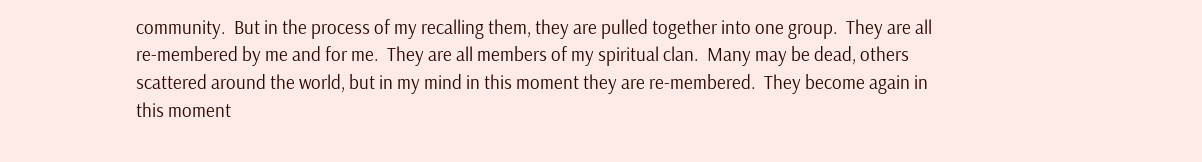community.  But in the process of my recalling them, they are pulled together into one group.  They are all re-membered by me and for me.  They are all members of my spiritual clan.  Many may be dead, others scattered around the world, but in my mind in this moment they are re-membered.  They become again in this moment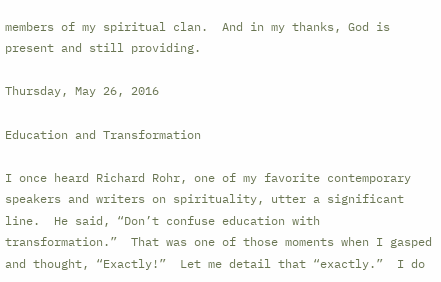members of my spiritual clan.  And in my thanks, God is present and still providing.

Thursday, May 26, 2016

Education and Transformation

I once heard Richard Rohr, one of my favorite contemporary speakers and writers on spirituality, utter a significant line.  He said, “Don’t confuse education with transformation.”  That was one of those moments when I gasped and thought, “Exactly!”  Let me detail that “exactly.”  I do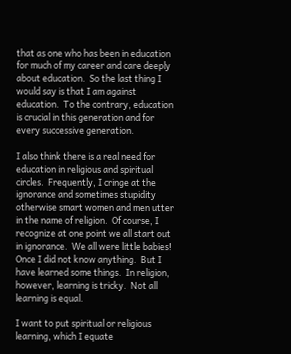that as one who has been in education for much of my career and care deeply about education.  So the last thing I would say is that I am against education.  To the contrary, education is crucial in this generation and for every successive generation.

I also think there is a real need for education in religious and spiritual circles.  Frequently, I cringe at the ignorance and sometimes stupidity otherwise smart women and men utter in the name of religion.  Of course, I recognize at one point we all start out in ignorance.  We all were little babies!  Once I did not know anything.  But I have learned some things.  In religion, however, learning is tricky.  Not all learning is equal.

I want to put spiritual or religious learning, which I equate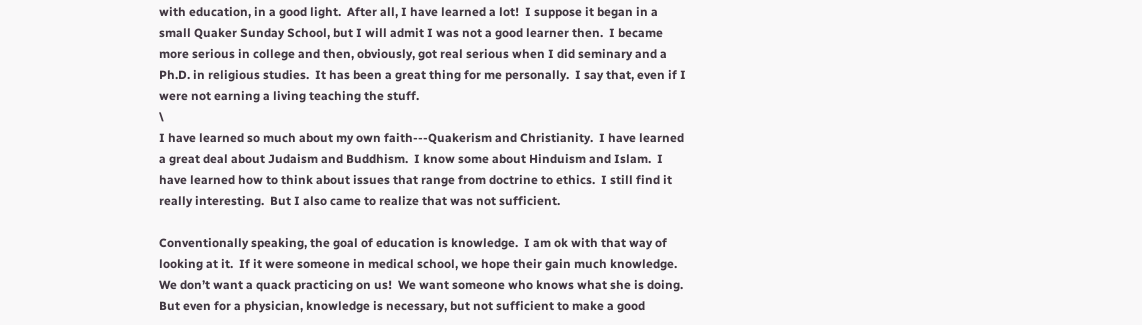with education, in a good light.  After all, I have learned a lot!  I suppose it began in a small Quaker Sunday School, but I will admit I was not a good learner then.  I became more serious in college and then, obviously, got real serious when I did seminary and a Ph.D. in religious studies.  It has been a great thing for me personally.  I say that, even if I were not earning a living teaching the stuff.                                                                                                                                                                                                                                                        \
I have learned so much about my own faith---Quakerism and Christianity.  I have learned a great deal about Judaism and Buddhism.  I know some about Hinduism and Islam.  I have learned how to think about issues that range from doctrine to ethics.  I still find it really interesting.  But I also came to realize that was not sufficient.

Conventionally speaking, the goal of education is knowledge.  I am ok with that way of looking at it.  If it were someone in medical school, we hope their gain much knowledge.  We don’t want a quack practicing on us!  We want someone who knows what she is doing.  But even for a physician, knowledge is necessary, but not sufficient to make a good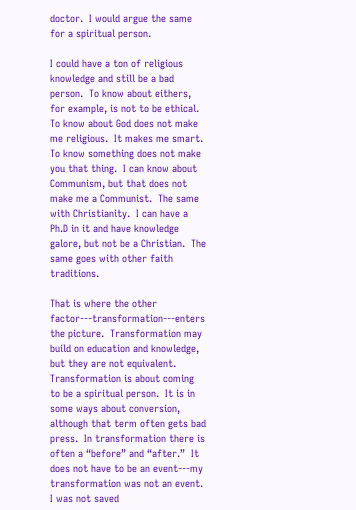doctor.  I would argue the same for a spiritual person.

I could have a ton of religious knowledge and still be a bad person.  To know about eithers, for example, is not to be ethical.  To know about God does not make me religious.  It makes me smart.  To know something does not make you that thing.  I can know about Communism, but that does not make me a Communist.  The same with Christianity.  I can have a Ph.D in it and have knowledge galore, but not be a Christian.  The same goes with other faith traditions.

That is where the other factor---transformation---enters the picture.  Transformation may build on education and knowledge, but they are not equivalent.  Transformation is about coming to be a spiritual person.  It is in some ways about conversion, although that term often gets bad press.  In transformation there is often a “before” and “after.”  It does not have to be an event---my transformation was not an event.  I was not saved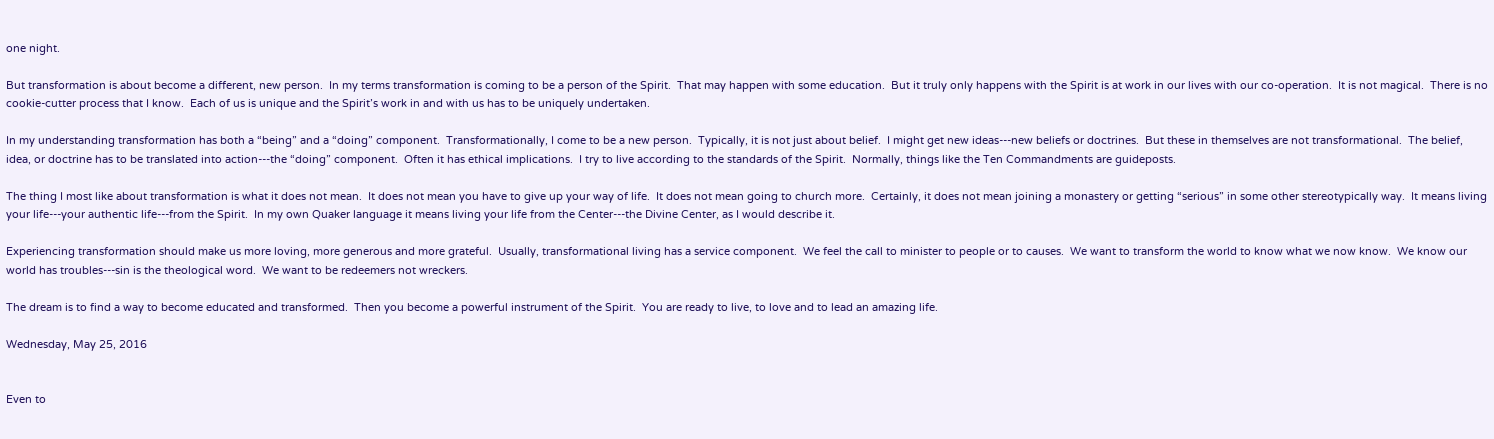one night.

But transformation is about become a different, new person.  In my terms transformation is coming to be a person of the Spirit.  That may happen with some education.  But it truly only happens with the Spirit is at work in our lives with our co-operation.  It is not magical.  There is no cookie-cutter process that I know.  Each of us is unique and the Spirit’s work in and with us has to be uniquely undertaken.

In my understanding transformation has both a “being” and a “doing” component.  Transformationally, I come to be a new person.  Typically, it is not just about belief.  I might get new ideas---new beliefs or doctrines.  But these in themselves are not transformational.  The belief, idea, or doctrine has to be translated into action---the “doing” component.  Often it has ethical implications.  I try to live according to the standards of the Spirit.  Normally, things like the Ten Commandments are guideposts.

The thing I most like about transformation is what it does not mean.  It does not mean you have to give up your way of life.  It does not mean going to church more.  Certainly, it does not mean joining a monastery or getting “serious” in some other stereotypically way.  It means living your life---your authentic life---from the Spirit.  In my own Quaker language it means living your life from the Center---the Divine Center, as I would describe it.

Experiencing transformation should make us more loving, more generous and more grateful.  Usually, transformational living has a service component.  We feel the call to minister to people or to causes.  We want to transform the world to know what we now know.  We know our world has troubles---sin is the theological word.  We want to be redeemers not wreckers.

The dream is to find a way to become educated and transformed.  Then you become a powerful instrument of the Spirit.  You are ready to live, to love and to lead an amazing life.

Wednesday, May 25, 2016


Even to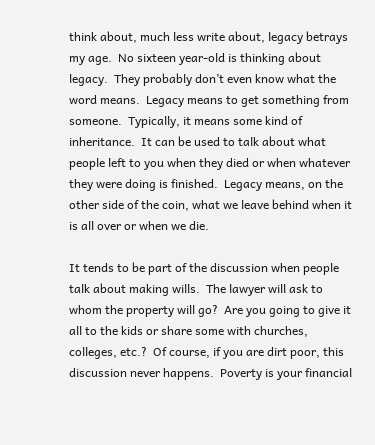think about, much less write about, legacy betrays my age.  No sixteen year-old is thinking about legacy.  They probably don’t even know what the word means.  Legacy means to get something from someone.  Typically, it means some kind of inheritance.  It can be used to talk about what people left to you when they died or when whatever they were doing is finished.  Legacy means, on the other side of the coin, what we leave behind when it is all over or when we die.

It tends to be part of the discussion when people talk about making wills.  The lawyer will ask to whom the property will go?  Are you going to give it all to the kids or share some with churches, colleges, etc.?  Of course, if you are dirt poor, this discussion never happens.  Poverty is your financial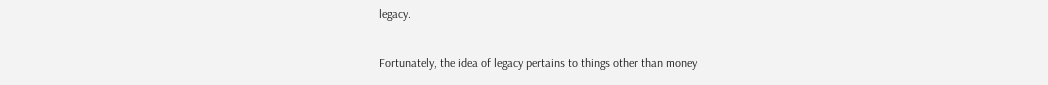legacy.

Fortunately, the idea of legacy pertains to things other than money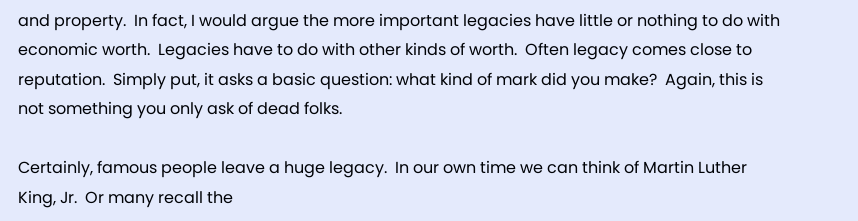and property.  In fact, I would argue the more important legacies have little or nothing to do with economic worth.  Legacies have to do with other kinds of worth.  Often legacy comes close to reputation.  Simply put, it asks a basic question: what kind of mark did you make?  Again, this is not something you only ask of dead folks.

Certainly, famous people leave a huge legacy.  In our own time we can think of Martin Luther King, Jr.  Or many recall the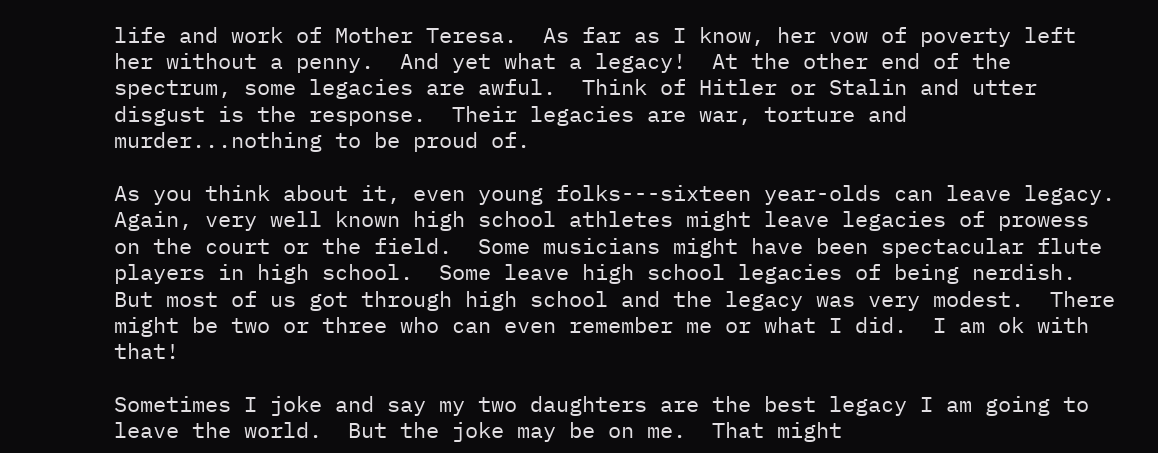life and work of Mother Teresa.  As far as I know, her vow of poverty left her without a penny.  And yet what a legacy!  At the other end of the spectrum, some legacies are awful.  Think of Hitler or Stalin and utter disgust is the response.  Their legacies are war, torture and murder...nothing to be proud of.

As you think about it, even young folks---sixteen year-olds can leave legacy.  Again, very well known high school athletes might leave legacies of prowess on the court or the field.  Some musicians might have been spectacular flute players in high school.  Some leave high school legacies of being nerdish.  But most of us got through high school and the legacy was very modest.  There might be two or three who can even remember me or what I did.  I am ok with that!

Sometimes I joke and say my two daughters are the best legacy I am going to leave the world.  But the joke may be on me.  That might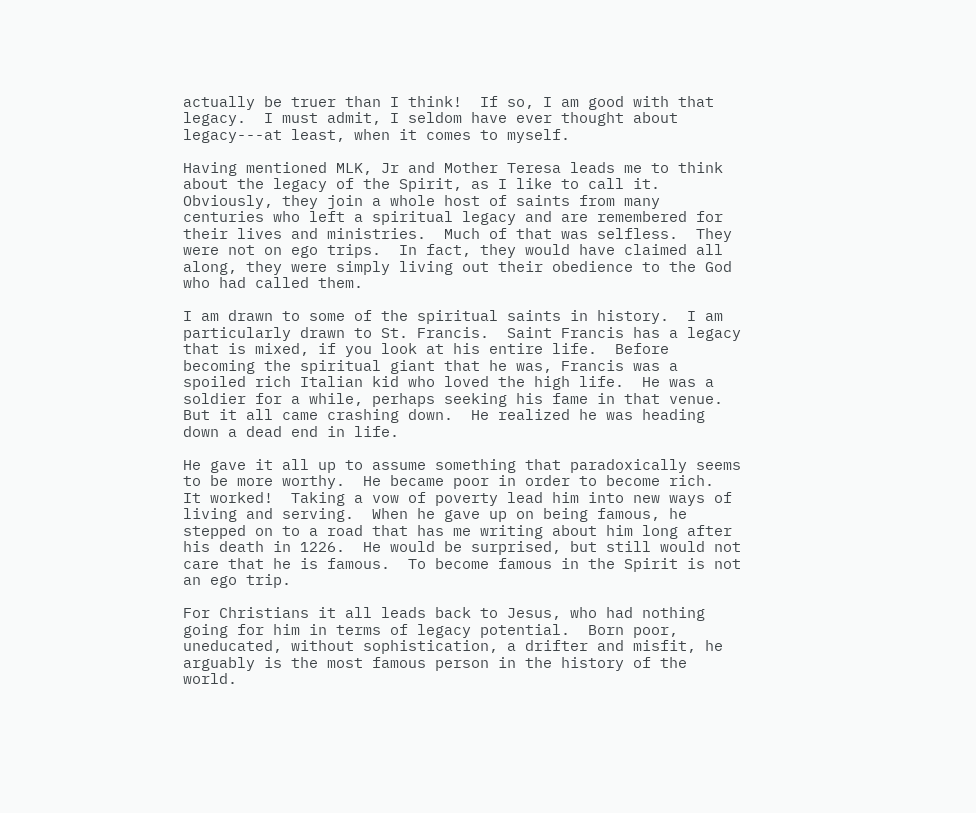actually be truer than I think!  If so, I am good with that legacy.  I must admit, I seldom have ever thought about legacy---at least, when it comes to myself.

Having mentioned MLK, Jr and Mother Teresa leads me to think about the legacy of the Spirit, as I like to call it.  Obviously, they join a whole host of saints from many centuries who left a spiritual legacy and are remembered for their lives and ministries.  Much of that was selfless.  They were not on ego trips.  In fact, they would have claimed all along, they were simply living out their obedience to the God who had called them.

I am drawn to some of the spiritual saints in history.  I am particularly drawn to St. Francis.  Saint Francis has a legacy that is mixed, if you look at his entire life.  Before becoming the spiritual giant that he was, Francis was a spoiled rich Italian kid who loved the high life.  He was a soldier for a while, perhaps seeking his fame in that venue.  But it all came crashing down.  He realized he was heading down a dead end in life.

He gave it all up to assume something that paradoxically seems to be more worthy.  He became poor in order to become rich.  It worked!  Taking a vow of poverty lead him into new ways of living and serving.  When he gave up on being famous, he stepped on to a road that has me writing about him long after his death in 1226.  He would be surprised, but still would not care that he is famous.  To become famous in the Spirit is not an ego trip.

For Christians it all leads back to Jesus, who had nothing going for him in terms of legacy potential.  Born poor, uneducated, without sophistication, a drifter and misfit, he arguably is the most famous person in the history of the world.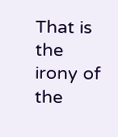That is the irony of the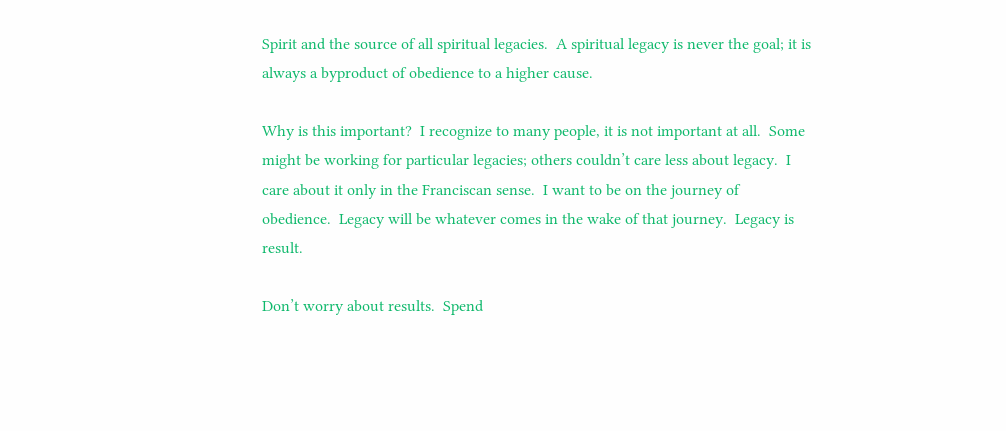Spirit and the source of all spiritual legacies.  A spiritual legacy is never the goal; it is always a byproduct of obedience to a higher cause.

Why is this important?  I recognize to many people, it is not important at all.  Some might be working for particular legacies; others couldn’t care less about legacy.  I care about it only in the Franciscan sense.  I want to be on the journey of obedience.  Legacy will be whatever comes in the wake of that journey.  Legacy is result.

Don’t worry about results.  Spend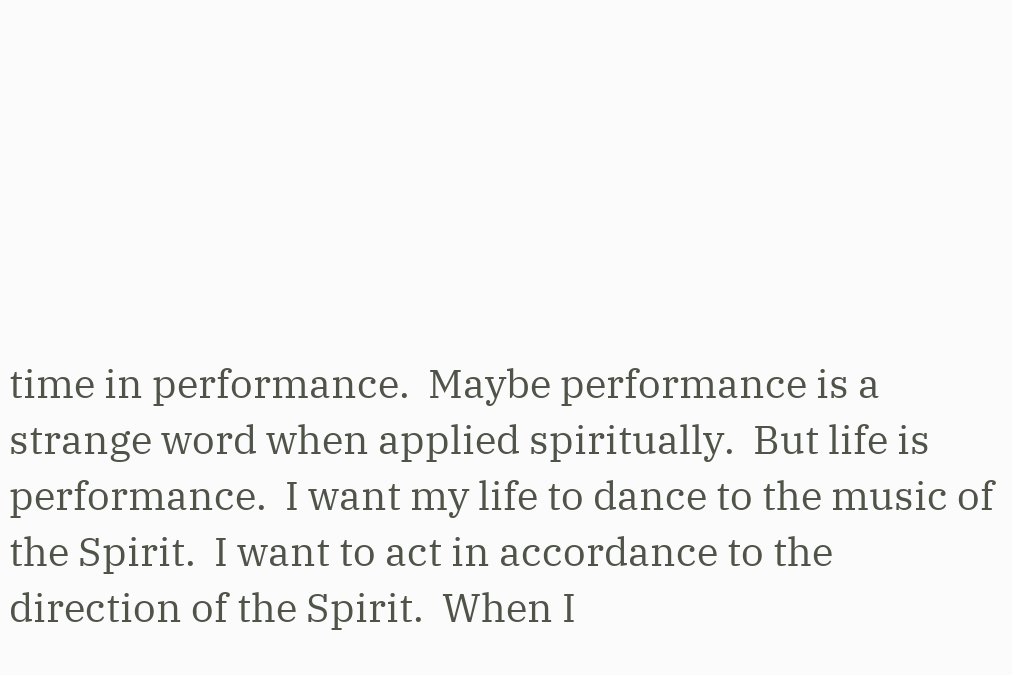time in performance.  Maybe performance is a strange word when applied spiritually.  But life is performance.  I want my life to dance to the music of the Spirit.  I want to act in accordance to the direction of the Spirit.  When I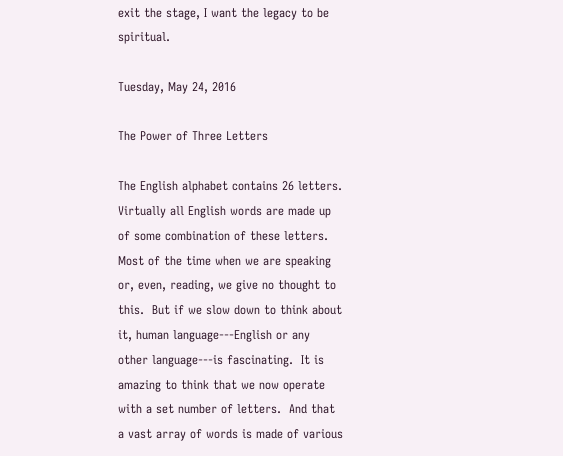exit the stage, I want the legacy to be spiritual.

Tuesday, May 24, 2016

The Power of Three Letters

The English alphabet contains 26 letters.  Virtually all English words are made up of some combination of these letters. Most of the time when we are speaking or, even, reading, we give no thought to this.  But if we slow down to think about it, human language---English or any other language---is fascinating.  It is amazing to think that we now operate with a set number of letters.  And that a vast array of words is made of various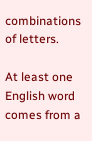combinations of letters.

At least one English word comes from a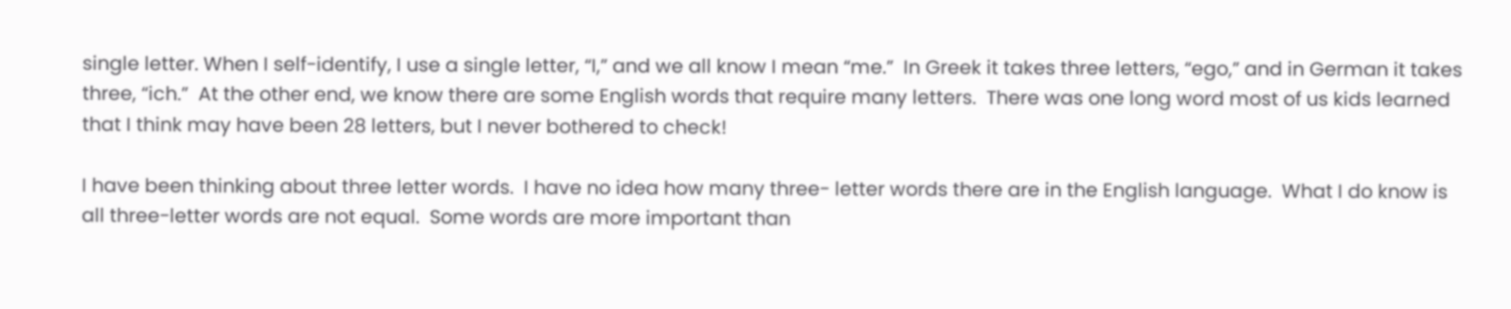single letter. When I self-identify, I use a single letter, “I,” and we all know I mean “me.”  In Greek it takes three letters, “ego,” and in German it takes three, “ich.”  At the other end, we know there are some English words that require many letters.  There was one long word most of us kids learned that I think may have been 28 letters, but I never bothered to check!

I have been thinking about three letter words.  I have no idea how many three- letter words there are in the English language.  What I do know is all three-letter words are not equal.  Some words are more important than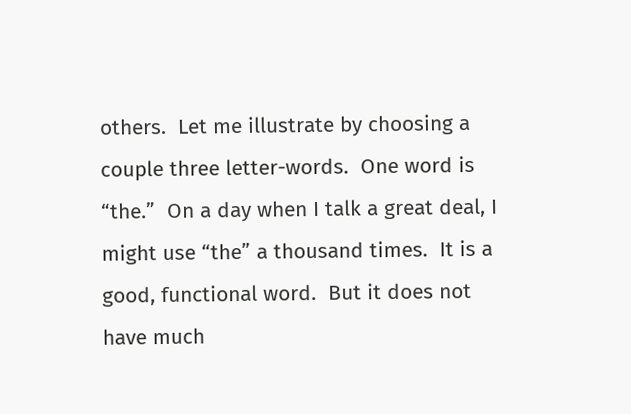others.  Let me illustrate by choosing a couple three letter-words.  One word is “the.”  On a day when I talk a great deal, I might use “the” a thousand times.  It is a good, functional word.  But it does not have much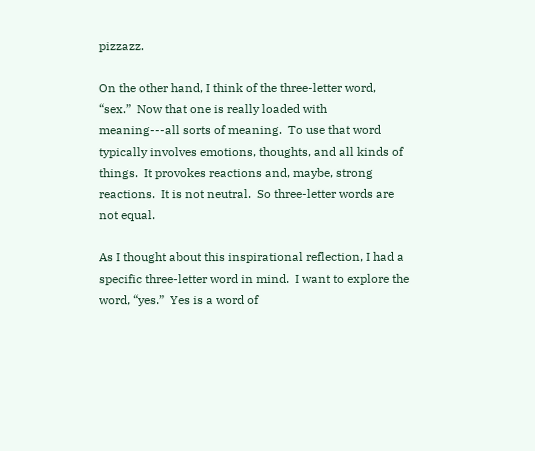pizzazz.

On the other hand, I think of the three-letter word, “sex.”  Now that one is really loaded with meaning---all sorts of meaning.  To use that word typically involves emotions, thoughts, and all kinds of things.  It provokes reactions and, maybe, strong reactions.  It is not neutral.  So three-letter words are not equal.

As I thought about this inspirational reflection, I had a specific three-letter word in mind.  I want to explore the word, “yes.”  Yes is a word of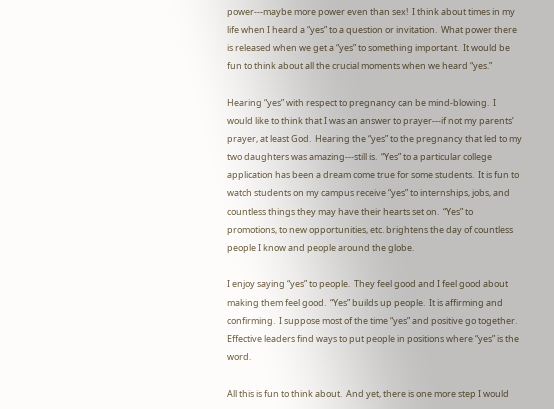power---maybe more power even than sex!  I think about times in my life when I heard a “yes” to a question or invitation.  What power there is released when we get a “yes” to something important.  It would be fun to think about all the crucial moments when we heard “yes.”

Hearing “yes” with respect to pregnancy can be mind-blowing.  I would like to think that I was an answer to prayer---if not my parents’ prayer, at least God.  Hearing the “yes” to the pregnancy that led to my two daughters was amazing---still is.  “Yes” to a particular college application has been a dream come true for some students.  It is fun to watch students on my campus receive “yes” to internships, jobs, and countless things they may have their hearts set on.  “Yes” to promotions, to new opportunities, etc. brightens the day of countless people I know and people around the globe.

I enjoy saying “yes” to people.  They feel good and I feel good about making them feel good.  “Yes” builds up people.  It is affirming and confirming.  I suppose most of the time “yes” and positive go together.  Effective leaders find ways to put people in positions where “yes” is the word.

All this is fun to think about.  And yet, there is one more step I would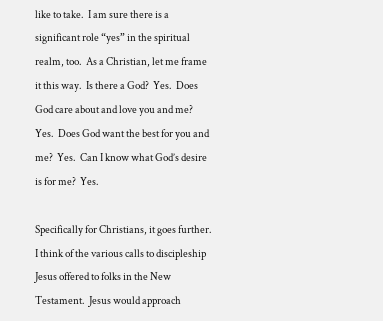like to take.  I am sure there is a significant role “yes” in the spiritual realm, too.  As a Christian, let me frame it this way.  Is there a God?  Yes.  Does God care about and love you and me?  Yes.  Does God want the best for you and me?  Yes.  Can I know what God’s desire is for me?  Yes.

Specifically for Christians, it goes further.  I think of the various calls to discipleship Jesus offered to folks in the New Testament.  Jesus would approach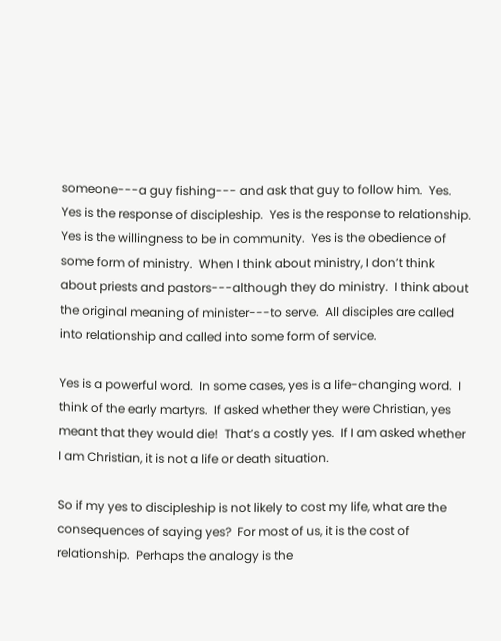someone---a guy fishing--- and ask that guy to follow him.  Yes.  Yes is the response of discipleship.  Yes is the response to relationship.  Yes is the willingness to be in community.  Yes is the obedience of some form of ministry.  When I think about ministry, I don’t think about priests and pastors---although they do ministry.  I think about the original meaning of minister---to serve.  All disciples are called into relationship and called into some form of service.

Yes is a powerful word.  In some cases, yes is a life-changing word.  I think of the early martyrs.  If asked whether they were Christian, yes meant that they would die!  That’s a costly yes.  If I am asked whether I am Christian, it is not a life or death situation.

So if my yes to discipleship is not likely to cost my life, what are the consequences of saying yes?  For most of us, it is the cost of relationship.  Perhaps the analogy is the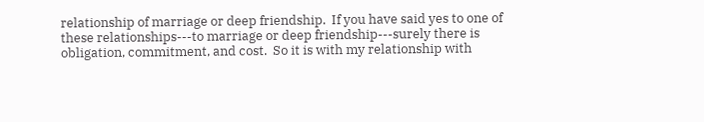relationship of marriage or deep friendship.  If you have said yes to one of these relationships---to marriage or deep friendship---surely there is obligation, commitment, and cost.  So it is with my relationship with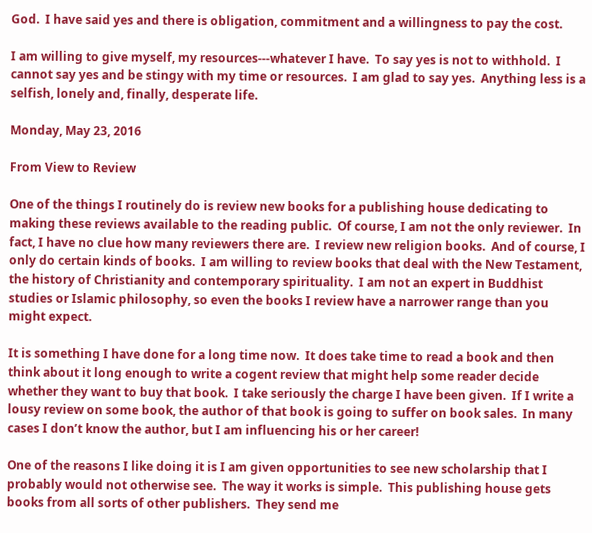God.  I have said yes and there is obligation, commitment and a willingness to pay the cost.

I am willing to give myself, my resources---whatever I have.  To say yes is not to withhold.  I cannot say yes and be stingy with my time or resources.  I am glad to say yes.  Anything less is a selfish, lonely and, finally, desperate life.

Monday, May 23, 2016

From View to Review

One of the things I routinely do is review new books for a publishing house dedicating to making these reviews available to the reading public.  Of course, I am not the only reviewer.  In fact, I have no clue how many reviewers there are.  I review new religion books.  And of course, I only do certain kinds of books.  I am willing to review books that deal with the New Testament, the history of Christianity and contemporary spirituality.  I am not an expert in Buddhist studies or Islamic philosophy, so even the books I review have a narrower range than you might expect.

It is something I have done for a long time now.  It does take time to read a book and then think about it long enough to write a cogent review that might help some reader decide whether they want to buy that book.  I take seriously the charge I have been given.  If I write a lousy review on some book, the author of that book is going to suffer on book sales.  In many cases I don’t know the author, but I am influencing his or her career!

One of the reasons I like doing it is I am given opportunities to see new scholarship that I probably would not otherwise see.  The way it works is simple.  This publishing house gets books from all sorts of other publishers.  They send me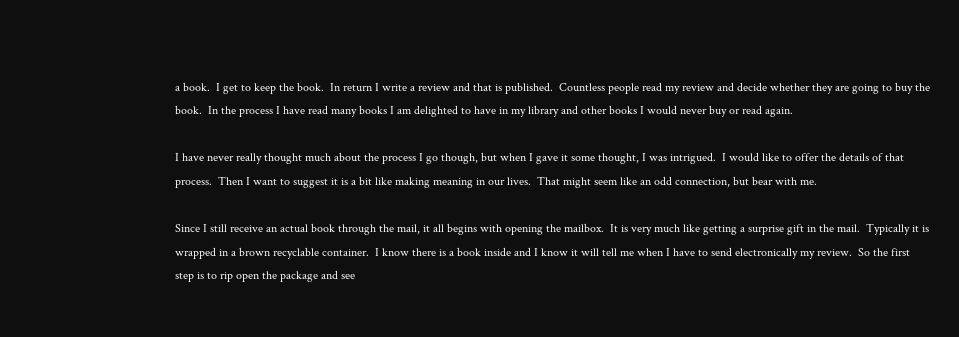a book.  I get to keep the book.  In return I write a review and that is published.  Countless people read my review and decide whether they are going to buy the book.  In the process I have read many books I am delighted to have in my library and other books I would never buy or read again.

I have never really thought much about the process I go though, but when I gave it some thought, I was intrigued.  I would like to offer the details of that process.  Then I want to suggest it is a bit like making meaning in our lives.  That might seem like an odd connection, but bear with me.

Since I still receive an actual book through the mail, it all begins with opening the mailbox.  It is very much like getting a surprise gift in the mail.  Typically it is wrapped in a brown recyclable container.  I know there is a book inside and I know it will tell me when I have to send electronically my review.  So the first step is to rip open the package and see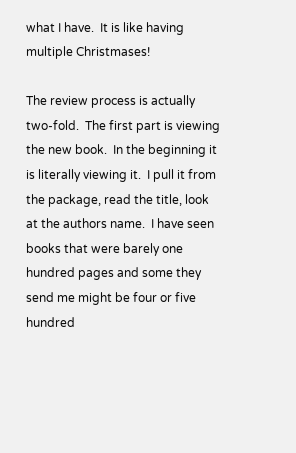what I have.  It is like having multiple Christmases!

The review process is actually two-fold.  The first part is viewing the new book.  In the beginning it is literally viewing it.  I pull it from the package, read the title, look at the authors name.  I have seen books that were barely one hundred pages and some they send me might be four or five hundred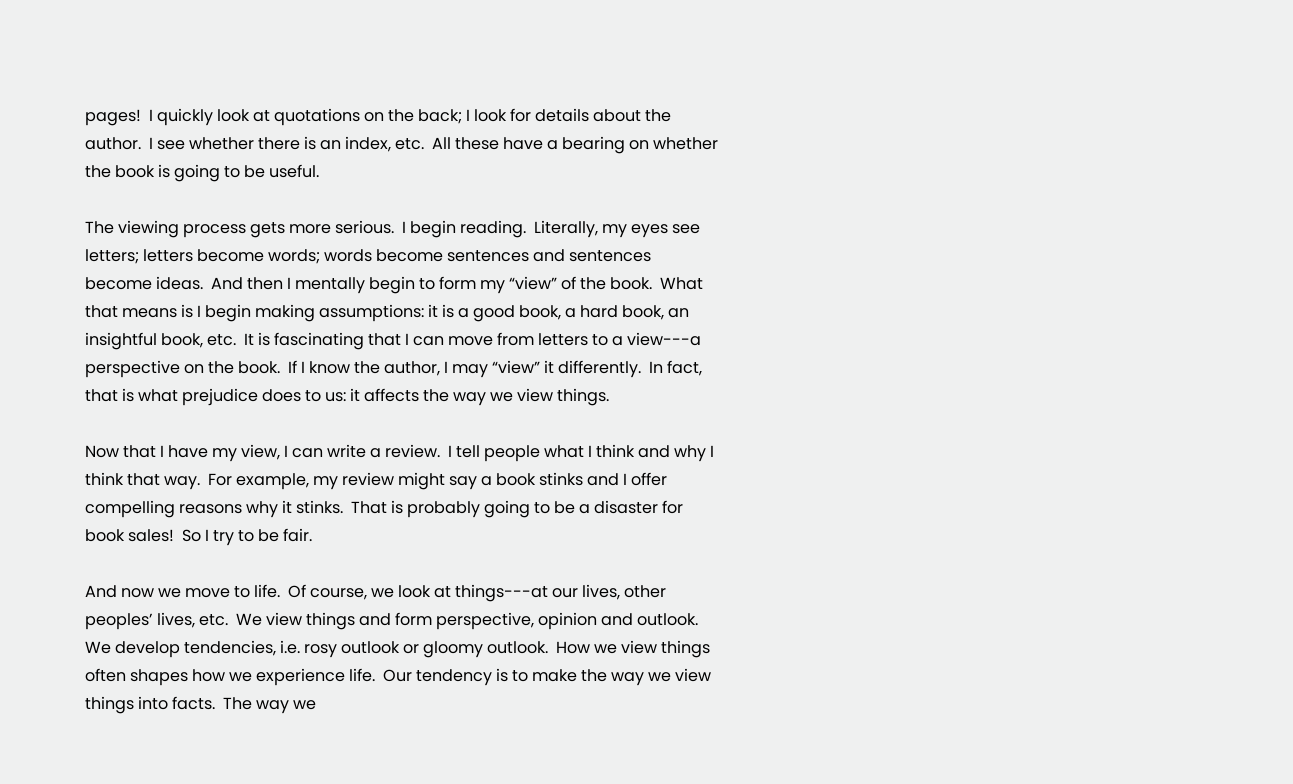pages!  I quickly look at quotations on the back; I look for details about the author.  I see whether there is an index, etc.  All these have a bearing on whether the book is going to be useful.

The viewing process gets more serious.  I begin reading.  Literally, my eyes see letters; letters become words; words become sentences and sentences become ideas.  And then I mentally begin to form my “view” of the book.  What that means is I begin making assumptions: it is a good book, a hard book, an insightful book, etc.  It is fascinating that I can move from letters to a view---a perspective on the book.  If I know the author, I may “view” it differently.  In fact, that is what prejudice does to us: it affects the way we view things.

Now that I have my view, I can write a review.  I tell people what I think and why I think that way.  For example, my review might say a book stinks and I offer compelling reasons why it stinks.  That is probably going to be a disaster for book sales!  So I try to be fair.

And now we move to life.  Of course, we look at things---at our lives, other peoples’ lives, etc.  We view things and form perspective, opinion and outlook.  We develop tendencies, i.e. rosy outlook or gloomy outlook.  How we view things often shapes how we experience life.  Our tendency is to make the way we view things into facts.  The way we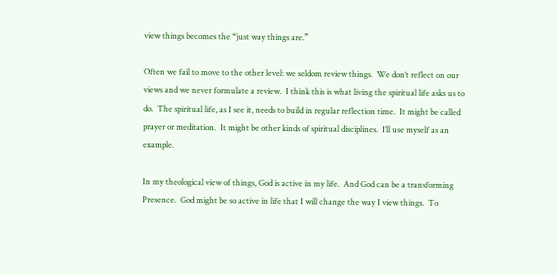view things becomes the “just way things are.”

Often we fail to move to the other level: we seldom review things.  We don’t reflect on our views and we never formulate a review.  I think this is what living the spiritual life asks us to do.  The spiritual life, as I see it, needs to build in regular reflection time.  It might be called prayer or meditation.  It might be other kinds of spiritual disciplines.  I’ll use myself as an example.

In my theological view of things, God is active in my life.  And God can be a transforming Presence.  God might be so active in life that I will change the way I view things.  To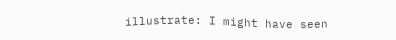illustrate: I might have seen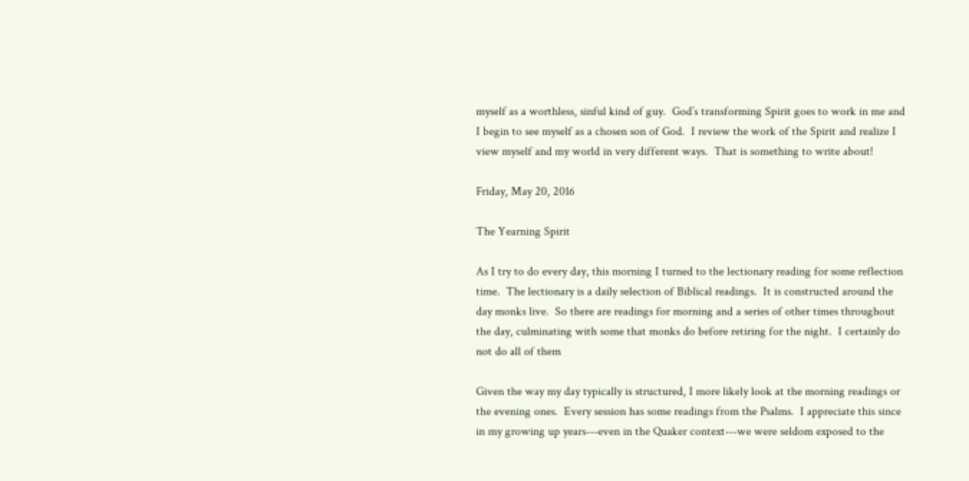myself as a worthless, sinful kind of guy.  God’s transforming Spirit goes to work in me and I begin to see myself as a chosen son of God.  I review the work of the Spirit and realize I view myself and my world in very different ways.  That is something to write about!

Friday, May 20, 2016

The Yearning Spirit

As I try to do every day, this morning I turned to the lectionary reading for some reflection time.  The lectionary is a daily selection of Biblical readings.  It is constructed around the day monks live.  So there are readings for morning and a series of other times throughout the day, culminating with some that monks do before retiring for the night.  I certainly do not do all of them

Given the way my day typically is structured, I more likely look at the morning readings or the evening ones.  Every session has some readings from the Psalms.  I appreciate this since in my growing up years---even in the Quaker context---we were seldom exposed to the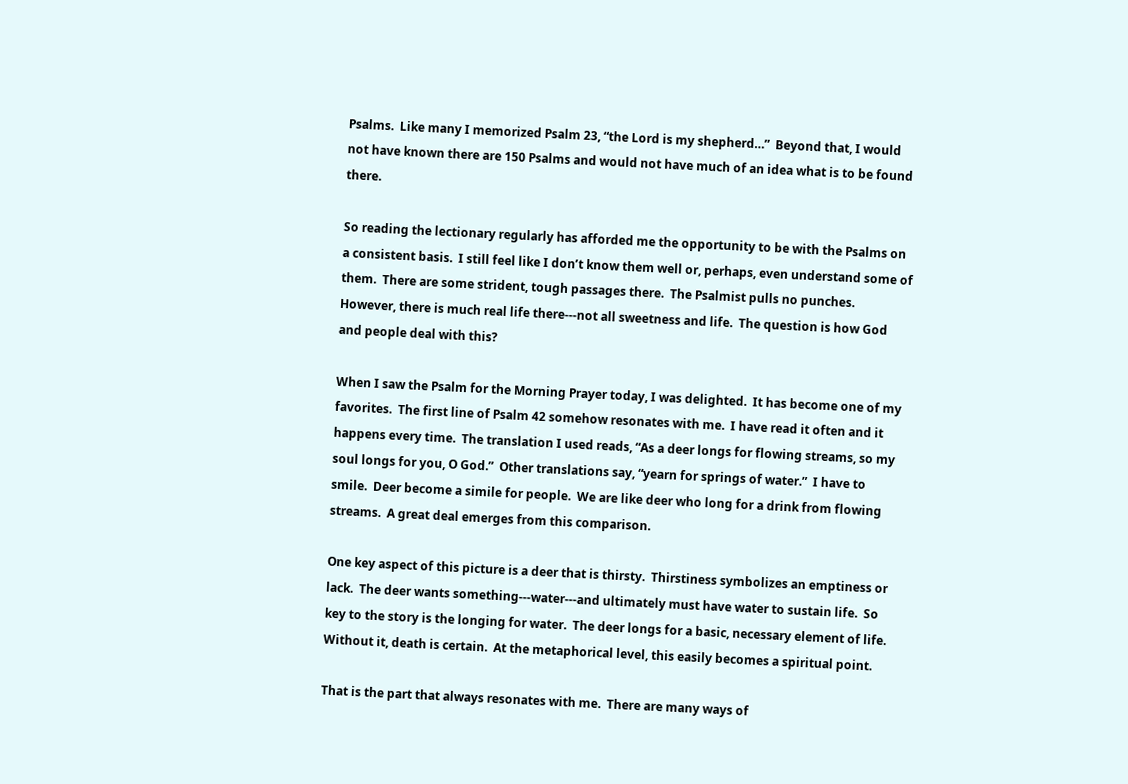Psalms.  Like many I memorized Psalm 23, “the Lord is my shepherd…”  Beyond that, I would not have known there are 150 Psalms and would not have much of an idea what is to be found there.

So reading the lectionary regularly has afforded me the opportunity to be with the Psalms on a consistent basis.  I still feel like I don’t know them well or, perhaps, even understand some of them.  There are some strident, tough passages there.  The Psalmist pulls no punches.  However, there is much real life there---not all sweetness and life.  The question is how God and people deal with this?

When I saw the Psalm for the Morning Prayer today, I was delighted.  It has become one of my favorites.  The first line of Psalm 42 somehow resonates with me.  I have read it often and it happens every time.  The translation I used reads, “As a deer longs for flowing streams, so my soul longs for you, O God.”  Other translations say, “yearn for springs of water.”  I have to smile.  Deer become a simile for people.  We are like deer who long for a drink from flowing streams.  A great deal emerges from this comparison.

One key aspect of this picture is a deer that is thirsty.  Thirstiness symbolizes an emptiness or lack.  The deer wants something---water---and ultimately must have water to sustain life.  So key to the story is the longing for water.  The deer longs for a basic, necessary element of life.  Without it, death is certain.  At the metaphorical level, this easily becomes a spiritual point.

That is the part that always resonates with me.  There are many ways of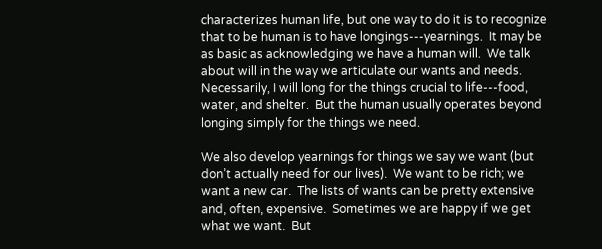characterizes human life, but one way to do it is to recognize that to be human is to have longings---yearnings.  It may be as basic as acknowledging we have a human will.  We talk about will in the way we articulate our wants and needs.  Necessarily, I will long for the things crucial to life---food, water, and shelter.  But the human usually operates beyond longing simply for the things we need.

We also develop yearnings for things we say we want (but don’t actually need for our lives).  We want to be rich; we want a new car.  The lists of wants can be pretty extensive and, often, expensive.  Sometimes we are happy if we get what we want.  But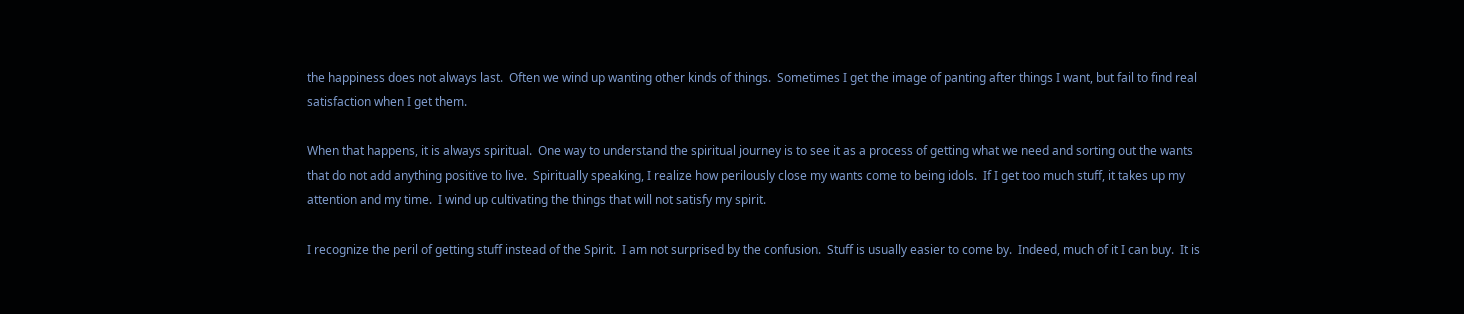the happiness does not always last.  Often we wind up wanting other kinds of things.  Sometimes I get the image of panting after things I want, but fail to find real satisfaction when I get them.

When that happens, it is always spiritual.  One way to understand the spiritual journey is to see it as a process of getting what we need and sorting out the wants that do not add anything positive to live.  Spiritually speaking, I realize how perilously close my wants come to being idols.  If I get too much stuff, it takes up my attention and my time.  I wind up cultivating the things that will not satisfy my spirit.

I recognize the peril of getting stuff instead of the Spirit.  I am not surprised by the confusion.  Stuff is usually easier to come by.  Indeed, much of it I can buy.  It is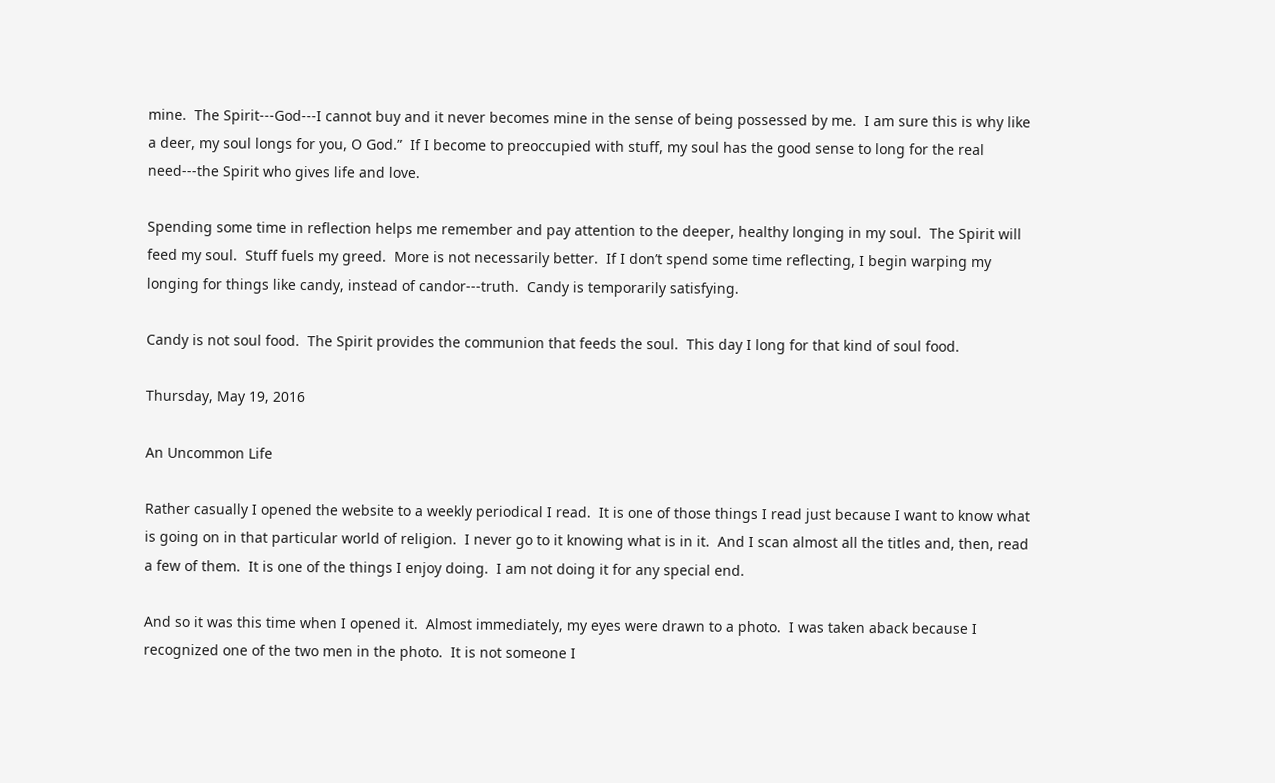mine.  The Spirit---God---I cannot buy and it never becomes mine in the sense of being possessed by me.  I am sure this is why like a deer, my soul longs for you, O God.”  If I become to preoccupied with stuff, my soul has the good sense to long for the real need---the Spirit who gives life and love.

Spending some time in reflection helps me remember and pay attention to the deeper, healthy longing in my soul.  The Spirit will feed my soul.  Stuff fuels my greed.  More is not necessarily better.  If I don’t spend some time reflecting, I begin warping my longing for things like candy, instead of candor---truth.  Candy is temporarily satisfying.

Candy is not soul food.  The Spirit provides the communion that feeds the soul.  This day I long for that kind of soul food.

Thursday, May 19, 2016

An Uncommon Life

Rather casually I opened the website to a weekly periodical I read.  It is one of those things I read just because I want to know what is going on in that particular world of religion.  I never go to it knowing what is in it.  And I scan almost all the titles and, then, read a few of them.  It is one of the things I enjoy doing.  I am not doing it for any special end.

And so it was this time when I opened it.  Almost immediately, my eyes were drawn to a photo.  I was taken aback because I recognized one of the two men in the photo.  It is not someone I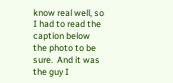know real well, so I had to read the caption below the photo to be sure.  And it was the guy I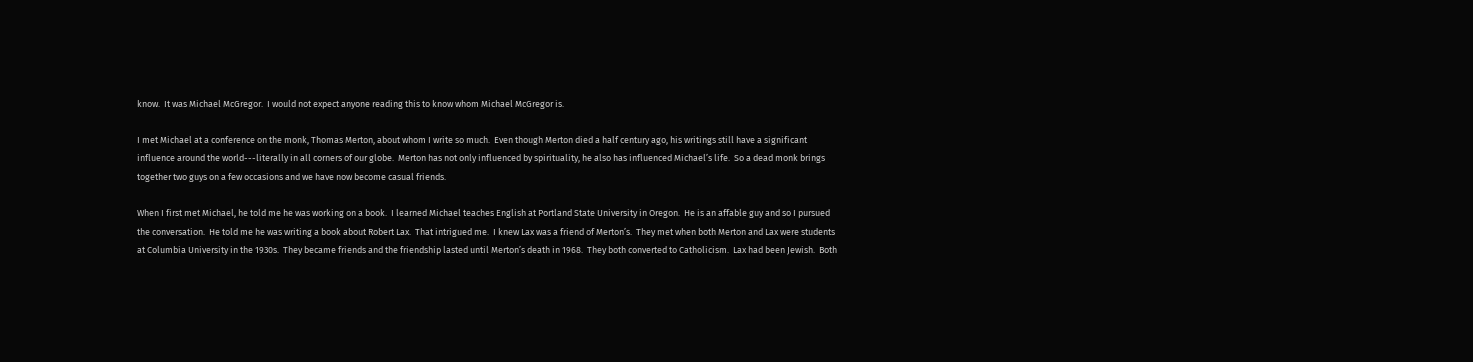know.  It was Michael McGregor.  I would not expect anyone reading this to know whom Michael McGregor is.

I met Michael at a conference on the monk, Thomas Merton, about whom I write so much.  Even though Merton died a half century ago, his writings still have a significant influence around the world---literally in all corners of our globe.  Merton has not only influenced by spirituality, he also has influenced Michael’s life.  So a dead monk brings together two guys on a few occasions and we have now become casual friends.

When I first met Michael, he told me he was working on a book.  I learned Michael teaches English at Portland State University in Oregon.  He is an affable guy and so I pursued the conversation.  He told me he was writing a book about Robert Lax.  That intrigued me.  I knew Lax was a friend of Merton’s.  They met when both Merton and Lax were students at Columbia University in the 1930s.  They became friends and the friendship lasted until Merton’s death in 1968.  They both converted to Catholicism.  Lax had been Jewish.  Both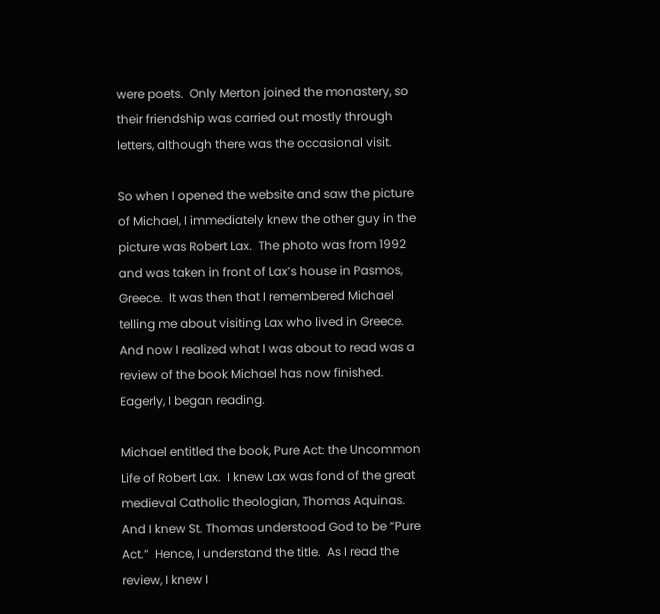were poets.  Only Merton joined the monastery, so their friendship was carried out mostly through letters, although there was the occasional visit.

So when I opened the website and saw the picture of Michael, I immediately knew the other guy in the picture was Robert Lax.  The photo was from 1992 and was taken in front of Lax’s house in Pasmos, Greece.  It was then that I remembered Michael telling me about visiting Lax who lived in Greece.  And now I realized what I was about to read was a review of the book Michael has now finished.  Eagerly, I began reading.

Michael entitled the book, Pure Act: the Uncommon Life of Robert Lax.  I knew Lax was fond of the great medieval Catholic theologian, Thomas Aquinas.  And I knew St. Thomas understood God to be “Pure Act.”  Hence, I understand the title.  As I read the review, I knew I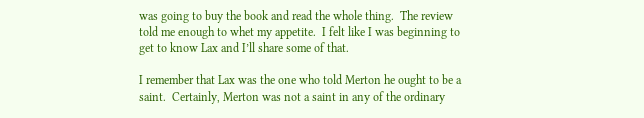was going to buy the book and read the whole thing.  The review told me enough to whet my appetite.  I felt like I was beginning to get to know Lax and I’ll share some of that.

I remember that Lax was the one who told Merton he ought to be a saint.  Certainly, Merton was not a saint in any of the ordinary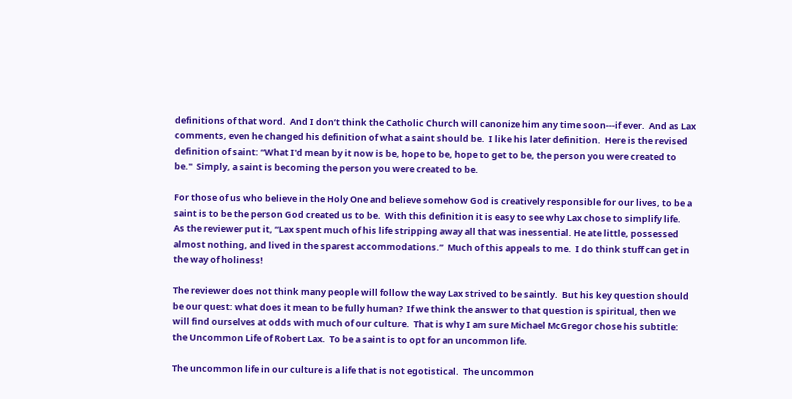definitions of that word.  And I don’t think the Catholic Church will canonize him any time soon---if ever.  And as Lax comments, even he changed his definition of what a saint should be.  I like his later definition.  Here is the revised definition of saint: “What I'd mean by it now is be, hope to be, hope to get to be, the person you were created to be."  Simply, a saint is becoming the person you were created to be.

For those of us who believe in the Holy One and believe somehow God is creatively responsible for our lives, to be a saint is to be the person God created us to be.  With this definition it is easy to see why Lax chose to simplify life.  As the reviewer put it, “Lax spent much of his life stripping away all that was inessential. He ate little, possessed almost nothing, and lived in the sparest accommodations.”  Much of this appeals to me.  I do think stuff can get in the way of holiness!

The reviewer does not think many people will follow the way Lax strived to be saintly.  But his key question should be our quest: what does it mean to be fully human?  If we think the answer to that question is spiritual, then we will find ourselves at odds with much of our culture.  That is why I am sure Michael McGregor chose his subtitle: the Uncommon Life of Robert Lax.  To be a saint is to opt for an uncommon life.

The uncommon life in our culture is a life that is not egotistical.  The uncommon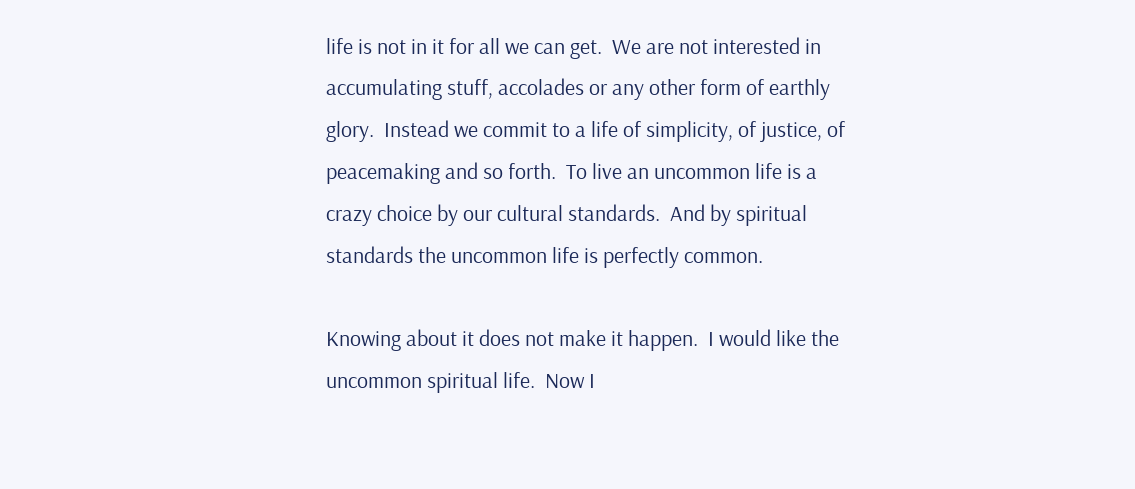life is not in it for all we can get.  We are not interested in accumulating stuff, accolades or any other form of earthly glory.  Instead we commit to a life of simplicity, of justice, of peacemaking and so forth.  To live an uncommon life is a crazy choice by our cultural standards.  And by spiritual standards the uncommon life is perfectly common.

Knowing about it does not make it happen.  I would like the uncommon spiritual life.  Now I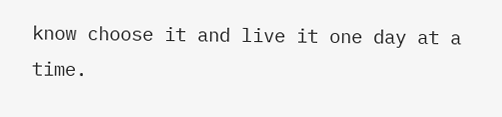know choose it and live it one day at a time.